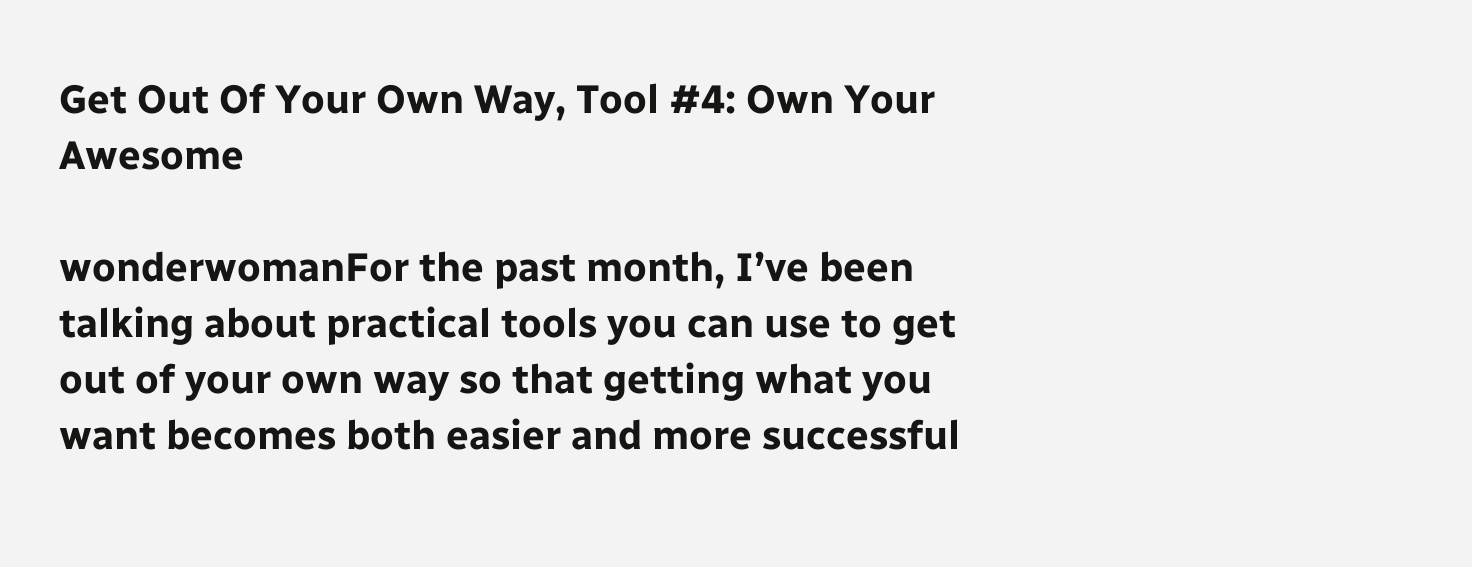Get Out Of Your Own Way, Tool #4: Own Your Awesome

wonderwomanFor the past month, I’ve been talking about practical tools you can use to get out of your own way so that getting what you want becomes both easier and more successful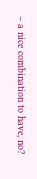– a nice combination to have, no?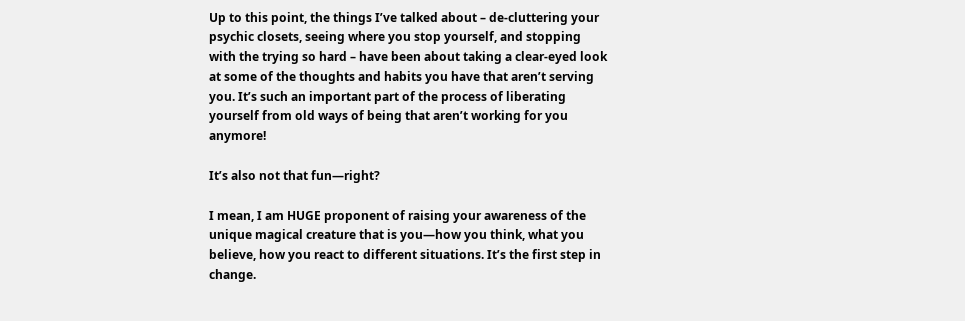Up to this point, the things I’ve talked about – de-cluttering your psychic closets, seeing where you stop yourself, and stopping with the trying so hard – have been about taking a clear-eyed look at some of the thoughts and habits you have that aren’t serving you. It’s such an important part of the process of liberating yourself from old ways of being that aren’t working for you anymore!

It’s also not that fun—right?

I mean, I am HUGE proponent of raising your awareness of the unique magical creature that is you—how you think, what you believe, how you react to different situations. It’s the first step in change.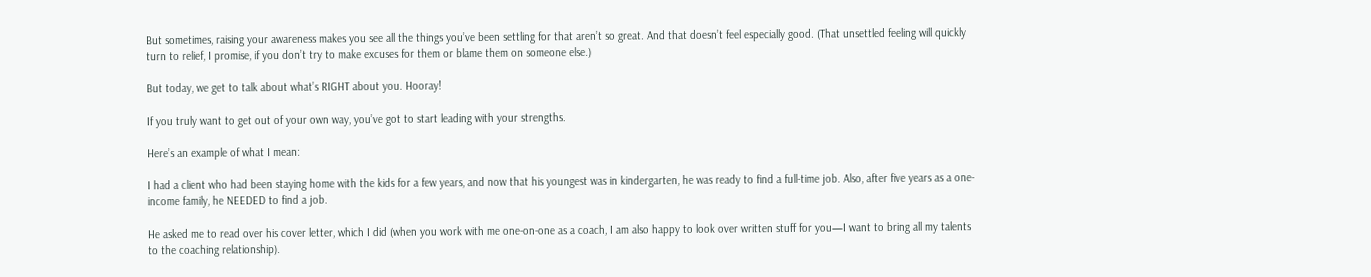But sometimes, raising your awareness makes you see all the things you’ve been settling for that aren’t so great. And that doesn’t feel especially good. (That unsettled feeling will quickly turn to relief, I promise, if you don’t try to make excuses for them or blame them on someone else.)

But today, we get to talk about what’s RIGHT about you. Hooray!

If you truly want to get out of your own way, you’ve got to start leading with your strengths.

Here’s an example of what I mean:

I had a client who had been staying home with the kids for a few years, and now that his youngest was in kindergarten, he was ready to find a full-time job. Also, after five years as a one-income family, he NEEDED to find a job.

He asked me to read over his cover letter, which I did (when you work with me one-on-one as a coach, I am also happy to look over written stuff for you—I want to bring all my talents to the coaching relationship).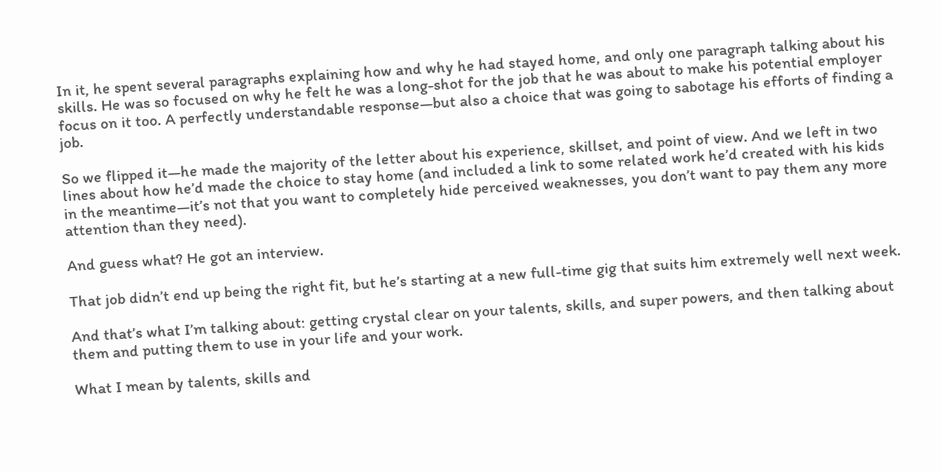In it, he spent several paragraphs explaining how and why he had stayed home, and only one paragraph talking about his skills. He was so focused on why he felt he was a long-shot for the job that he was about to make his potential employer focus on it too. A perfectly understandable response—but also a choice that was going to sabotage his efforts of finding a job.

So we flipped it—he made the majority of the letter about his experience, skillset, and point of view. And we left in two lines about how he’d made the choice to stay home (and included a link to some related work he’d created with his kids in the meantime—it’s not that you want to completely hide perceived weaknesses, you don’t want to pay them any more attention than they need).

And guess what? He got an interview.

That job didn’t end up being the right fit, but he’s starting at a new full-time gig that suits him extremely well next week.

And that’s what I’m talking about: getting crystal clear on your talents, skills, and super powers, and then talking about them and putting them to use in your life and your work.

What I mean by talents, skills and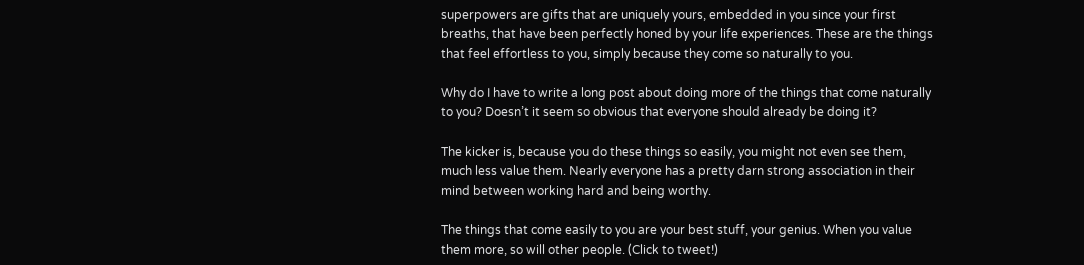superpowers are gifts that are uniquely yours, embedded in you since your first breaths, that have been perfectly honed by your life experiences. These are the things that feel effortless to you, simply because they come so naturally to you.

Why do I have to write a long post about doing more of the things that come naturally to you? Doesn’t it seem so obvious that everyone should already be doing it?

The kicker is, because you do these things so easily, you might not even see them, much less value them. Nearly everyone has a pretty darn strong association in their mind between working hard and being worthy.

The things that come easily to you are your best stuff, your genius. When you value them more, so will other people. (Click to tweet!)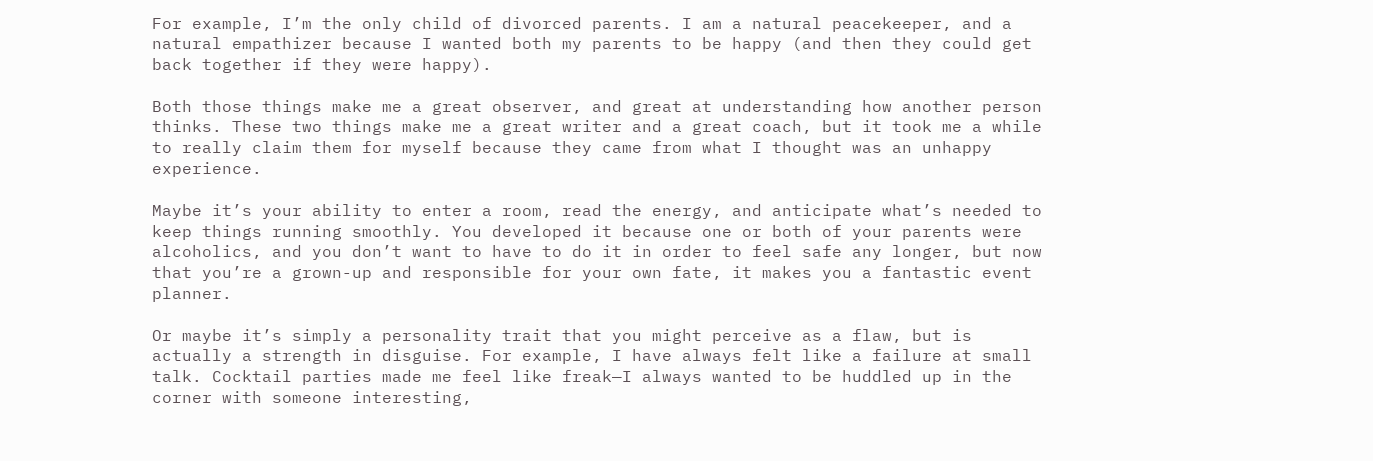For example, I’m the only child of divorced parents. I am a natural peacekeeper, and a natural empathizer because I wanted both my parents to be happy (and then they could get back together if they were happy).

Both those things make me a great observer, and great at understanding how another person thinks. These two things make me a great writer and a great coach, but it took me a while to really claim them for myself because they came from what I thought was an unhappy experience.

Maybe it’s your ability to enter a room, read the energy, and anticipate what’s needed to keep things running smoothly. You developed it because one or both of your parents were alcoholics, and you don’t want to have to do it in order to feel safe any longer, but now that you’re a grown-up and responsible for your own fate, it makes you a fantastic event planner.

Or maybe it’s simply a personality trait that you might perceive as a flaw, but is actually a strength in disguise. For example, I have always felt like a failure at small talk. Cocktail parties made me feel like freak—I always wanted to be huddled up in the corner with someone interesting,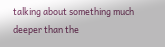talking about something much deeper than the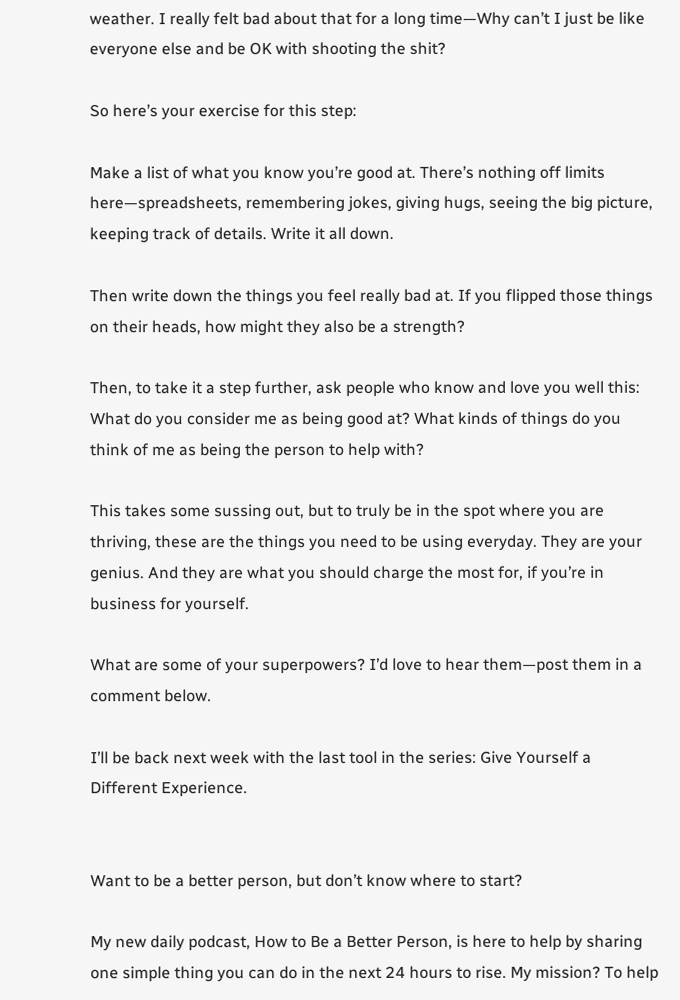weather. I really felt bad about that for a long time—Why can’t I just be like everyone else and be OK with shooting the shit?

So here’s your exercise for this step:

Make a list of what you know you’re good at. There’s nothing off limits here—spreadsheets, remembering jokes, giving hugs, seeing the big picture, keeping track of details. Write it all down.

Then write down the things you feel really bad at. If you flipped those things on their heads, how might they also be a strength?

Then, to take it a step further, ask people who know and love you well this: What do you consider me as being good at? What kinds of things do you think of me as being the person to help with?

This takes some sussing out, but to truly be in the spot where you are thriving, these are the things you need to be using everyday. They are your genius. And they are what you should charge the most for, if you’re in business for yourself.

What are some of your superpowers? I’d love to hear them—post them in a comment below.

I’ll be back next week with the last tool in the series: Give Yourself a Different Experience.


Want to be a better person, but don’t know where to start?

My new daily podcast, How to Be a Better Person, is here to help by sharing one simple thing you can do in the next 24 hours to rise. My mission? To help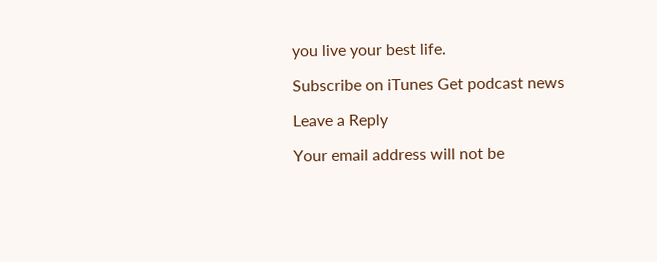you live your best life.

Subscribe on iTunes Get podcast news

Leave a Reply

Your email address will not be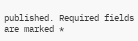published. Required fields are marked *